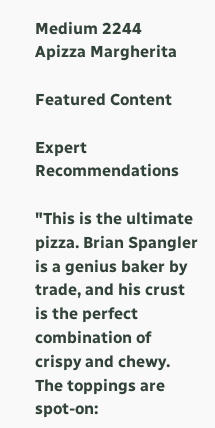Medium 2244
Apizza Margherita

Featured Content

Expert Recommendations

"This is the ultimate pizza. Brian Spangler is a genius baker by trade, and his crust is the perfect combination of crispy and chewy. The toppings are spot-on: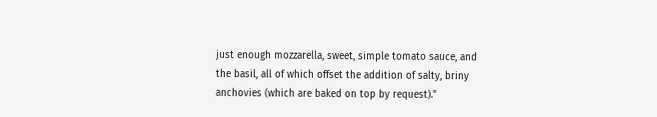just enough mozzarella, sweet, simple tomato sauce, and the basil, all of which offset the addition of salty, briny anchovies (which are baked on top by request)."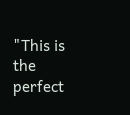"This is the perfect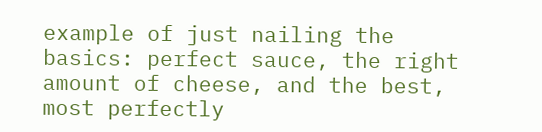example of just nailing the basics: perfect sauce, the right amount of cheese, and the best, most perfectly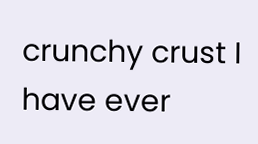crunchy crust I have ever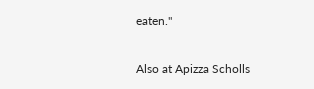eaten."

Also at Apizza Scholls